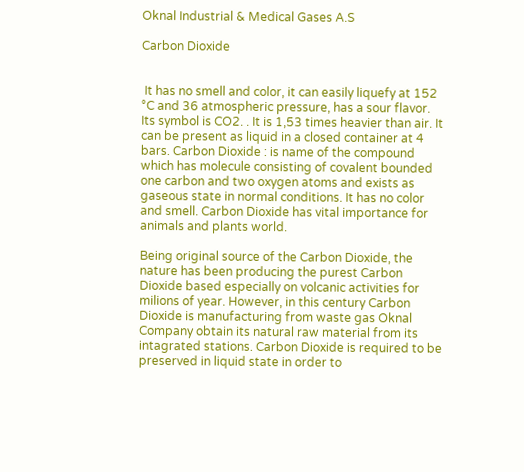Oknal Industrial & Medical Gases A.S

Carbon Dioxide


 It has no smell and color, it can easily liquefy at 152 °C and 36 atmospheric pressure, has a sour flavor. Its symbol is CO2. . It is 1,53 times heavier than air. It can be present as liquid in a closed container at 4 bars. Carbon Dioxide : is name of the compound which has molecule consisting of covalent bounded one carbon and two oxygen atoms and exists as gaseous state in normal conditions. It has no color and smell. Carbon Dioxide has vital importance for animals and plants world.

Being original source of the Carbon Dioxide, the nature has been producing the purest Carbon Dioxide based especially on volcanic activities for milions of year. However, in this century Carbon Dioxide is manufacturing from waste gas Oknal Company obtain its natural raw material from its intagrated stations. Carbon Dioxide is required to be preserved in liquid state in order to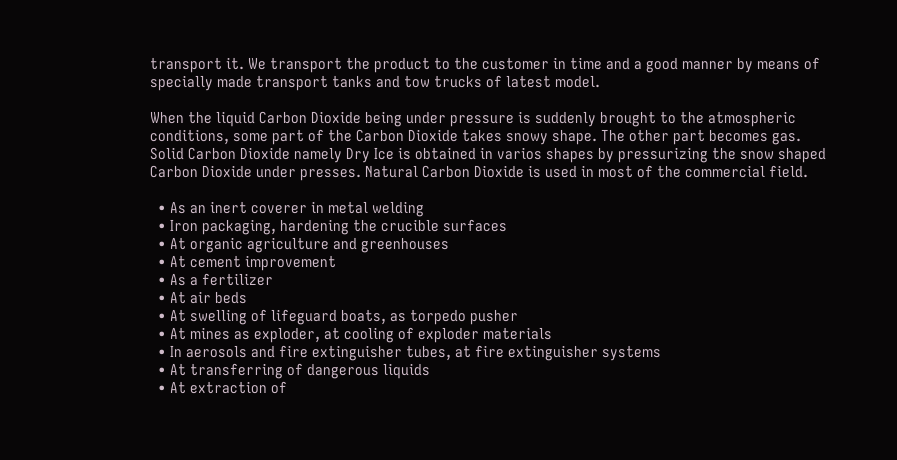transport it. We transport the product to the customer in time and a good manner by means of specially made transport tanks and tow trucks of latest model.

When the liquid Carbon Dioxide being under pressure is suddenly brought to the atmospheric conditions, some part of the Carbon Dioxide takes snowy shape. The other part becomes gas. Solid Carbon Dioxide namely Dry Ice is obtained in varios shapes by pressurizing the snow shaped Carbon Dioxide under presses. Natural Carbon Dioxide is used in most of the commercial field.

  • As an inert coverer in metal welding
  • Iron packaging, hardening the crucible surfaces
  • At organic agriculture and greenhouses
  • At cement improvement
  • As a fertilizer
  • At air beds
  • At swelling of lifeguard boats, as torpedo pusher
  • At mines as exploder, at cooling of exploder materials
  • In aerosols and fire extinguisher tubes, at fire extinguisher systems
  • At transferring of dangerous liquids
  • At extraction of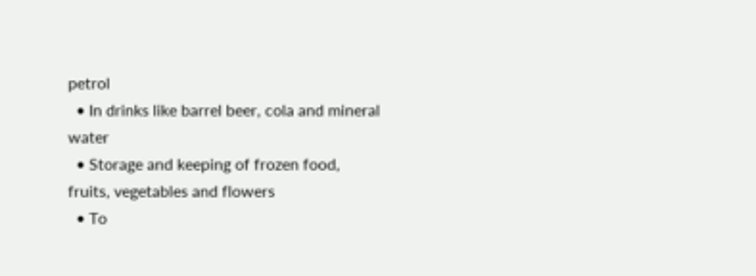petrol
  • In drinks like barrel beer, cola and mineral water
  • Storage and keeping of frozen food, fruits, vegetables and flowers
  • To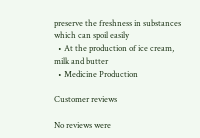preserve the freshness in substances which can spoil easily
  • At the production of ice cream, milk and butter
  • Medicine Production

Customer reviews

No reviews were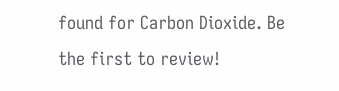found for Carbon Dioxide. Be the first to review!